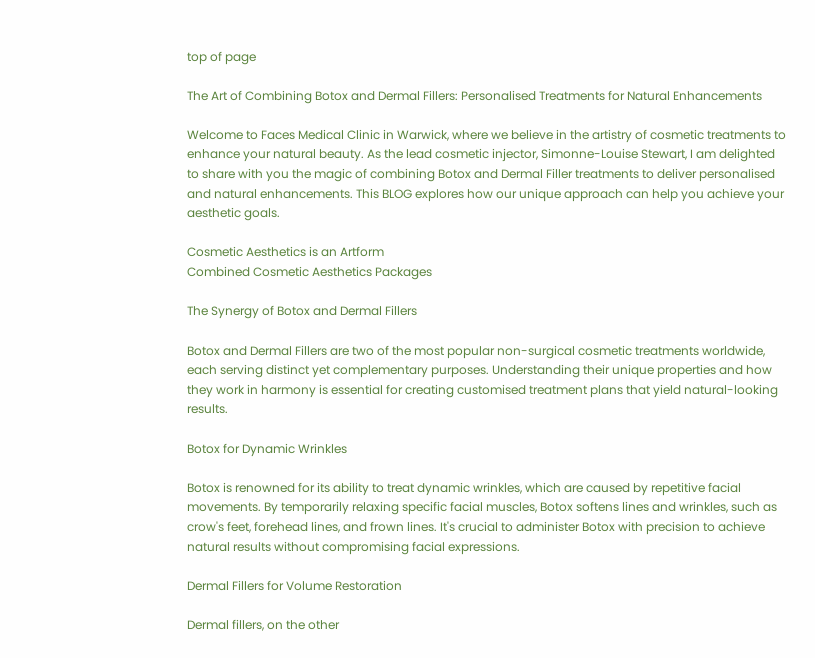top of page

The Art of Combining Botox and Dermal Fillers: Personalised Treatments for Natural Enhancements

Welcome to Faces Medical Clinic in Warwick, where we believe in the artistry of cosmetic treatments to enhance your natural beauty. As the lead cosmetic injector, Simonne-Louise Stewart, I am delighted to share with you the magic of combining Botox and Dermal Filler treatments to deliver personalised and natural enhancements. This BLOG explores how our unique approach can help you achieve your aesthetic goals.

Cosmetic Aesthetics is an Artform
Combined Cosmetic Aesthetics Packages

The Synergy of Botox and Dermal Fillers

Botox and Dermal Fillers are two of the most popular non-surgical cosmetic treatments worldwide, each serving distinct yet complementary purposes. Understanding their unique properties and how they work in harmony is essential for creating customised treatment plans that yield natural-looking results.

Botox for Dynamic Wrinkles

Botox is renowned for its ability to treat dynamic wrinkles, which are caused by repetitive facial movements. By temporarily relaxing specific facial muscles, Botox softens lines and wrinkles, such as crow's feet, forehead lines, and frown lines. It's crucial to administer Botox with precision to achieve natural results without compromising facial expressions.

Dermal Fillers for Volume Restoration

Dermal fillers, on the other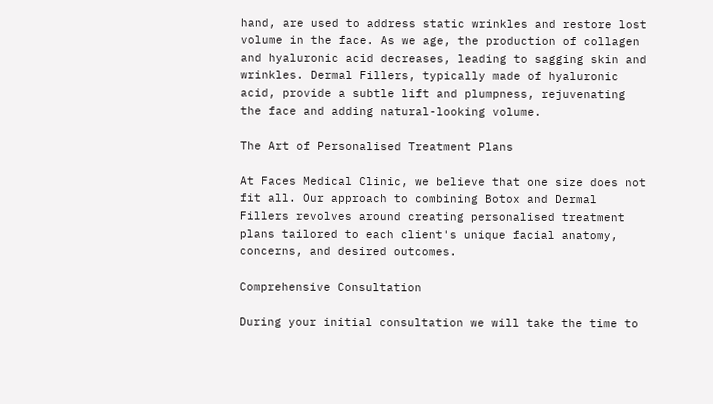hand, are used to address static wrinkles and restore lost volume in the face. As we age, the production of collagen and hyaluronic acid decreases, leading to sagging skin and wrinkles. Dermal Fillers, typically made of hyaluronic acid, provide a subtle lift and plumpness, rejuvenating the face and adding natural-looking volume.

The Art of Personalised Treatment Plans

At Faces Medical Clinic, we believe that one size does not fit all. Our approach to combining Botox and Dermal Fillers revolves around creating personalised treatment plans tailored to each client's unique facial anatomy, concerns, and desired outcomes.

Comprehensive Consultation

During your initial consultation we will take the time to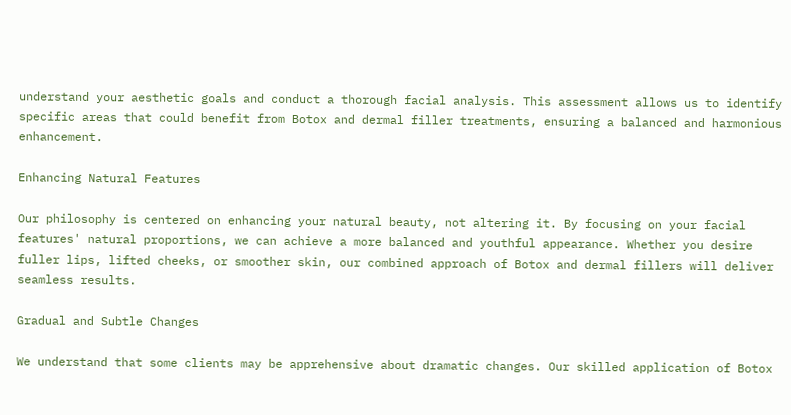understand your aesthetic goals and conduct a thorough facial analysis. This assessment allows us to identify specific areas that could benefit from Botox and dermal filler treatments, ensuring a balanced and harmonious enhancement.

Enhancing Natural Features

Our philosophy is centered on enhancing your natural beauty, not altering it. By focusing on your facial features' natural proportions, we can achieve a more balanced and youthful appearance. Whether you desire fuller lips, lifted cheeks, or smoother skin, our combined approach of Botox and dermal fillers will deliver seamless results.

Gradual and Subtle Changes

We understand that some clients may be apprehensive about dramatic changes. Our skilled application of Botox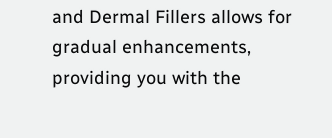and Dermal Fillers allows for gradual enhancements, providing you with the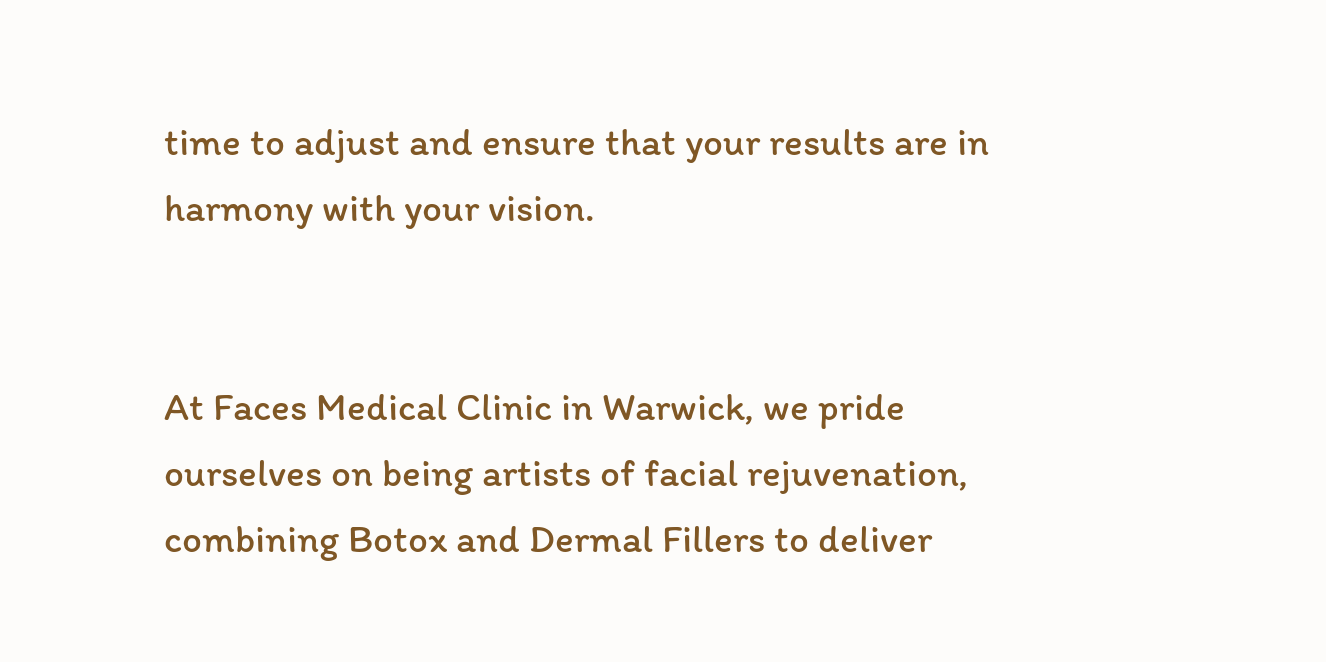time to adjust and ensure that your results are in harmony with your vision.


At Faces Medical Clinic in Warwick, we pride ourselves on being artists of facial rejuvenation, combining Botox and Dermal Fillers to deliver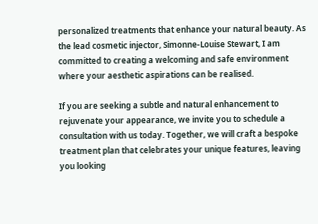personalized treatments that enhance your natural beauty. As the lead cosmetic injector, Simonne-Louise Stewart, I am committed to creating a welcoming and safe environment where your aesthetic aspirations can be realised.

If you are seeking a subtle and natural enhancement to rejuvenate your appearance, we invite you to schedule a consultation with us today. Together, we will craft a bespoke treatment plan that celebrates your unique features, leaving you looking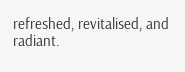refreshed, revitalised, and radiant.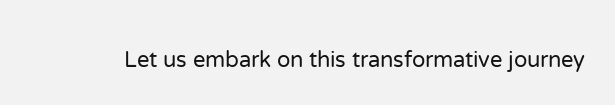Let us embark on this transformative journey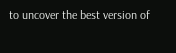to uncover the best version of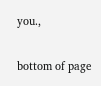you.,


bottom of page